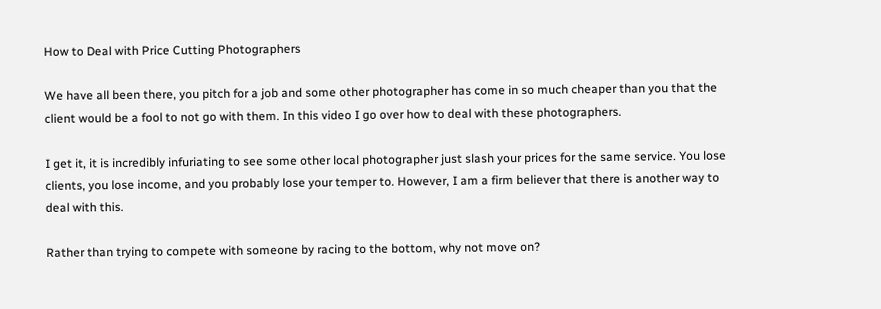How to Deal with Price Cutting Photographers

We have all been there, you pitch for a job and some other photographer has come in so much cheaper than you that the client would be a fool to not go with them. In this video I go over how to deal with these photographers.

I get it, it is incredibly infuriating to see some other local photographer just slash your prices for the same service. You lose clients, you lose income, and you probably lose your temper to. However, I am a firm believer that there is another way to deal with this.

Rather than trying to compete with someone by racing to the bottom, why not move on?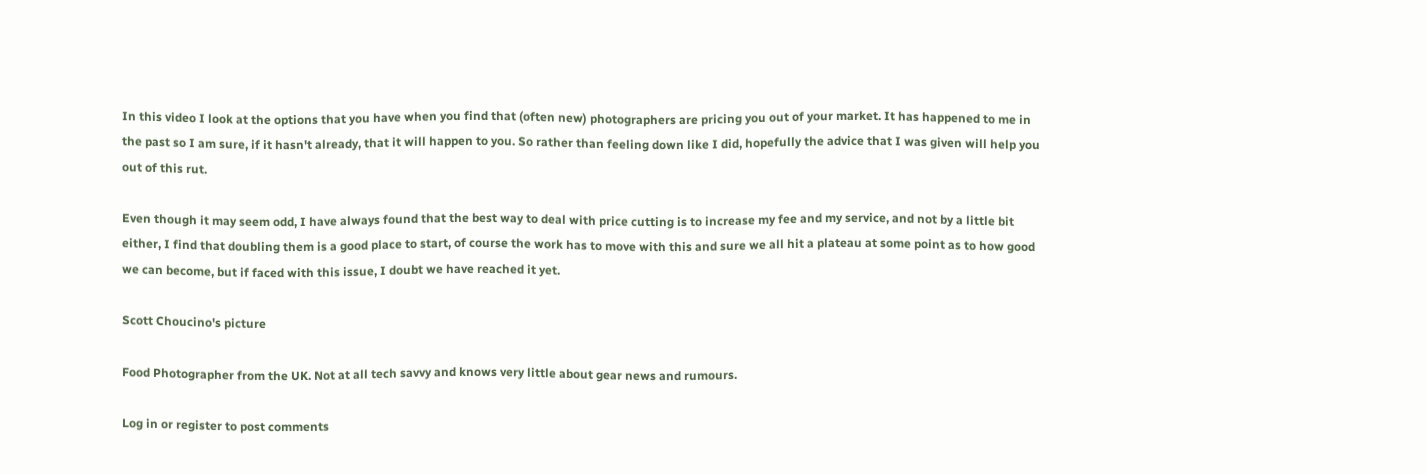In this video I look at the options that you have when you find that (often new) photographers are pricing you out of your market. It has happened to me in the past so I am sure, if it hasn't already, that it will happen to you. So rather than feeling down like I did, hopefully the advice that I was given will help you out of this rut.

Even though it may seem odd, I have always found that the best way to deal with price cutting is to increase my fee and my service, and not by a little bit either, I find that doubling them is a good place to start, of course the work has to move with this and sure we all hit a plateau at some point as to how good we can become, but if faced with this issue, I doubt we have reached it yet.

Scott Choucino's picture

Food Photographer from the UK. Not at all tech savvy and knows very little about gear news and rumours.

Log in or register to post comments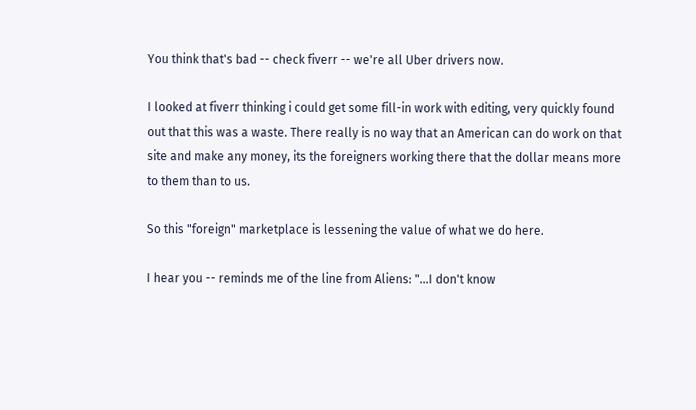You think that's bad -- check fiverr -- we're all Uber drivers now.

I looked at fiverr thinking i could get some fill-in work with editing, very quickly found out that this was a waste. There really is no way that an American can do work on that site and make any money, its the foreigners working there that the dollar means more to them than to us.

So this "foreign" marketplace is lessening the value of what we do here.

I hear you -- reminds me of the line from Aliens: "...I don't know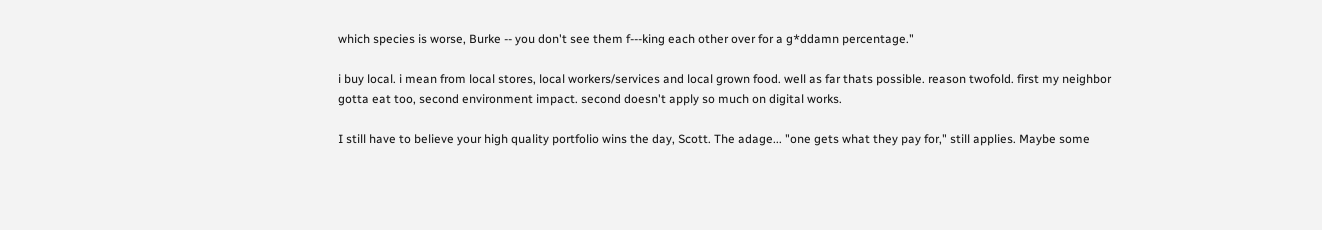which species is worse, Burke -- you don't see them f---king each other over for a g*ddamn percentage."

i buy local. i mean from local stores, local workers/services and local grown food. well as far thats possible. reason twofold. first my neighbor gotta eat too, second environment impact. second doesn't apply so much on digital works.

I still have to believe your high quality portfolio wins the day, Scott. The adage... "one gets what they pay for," still applies. Maybe some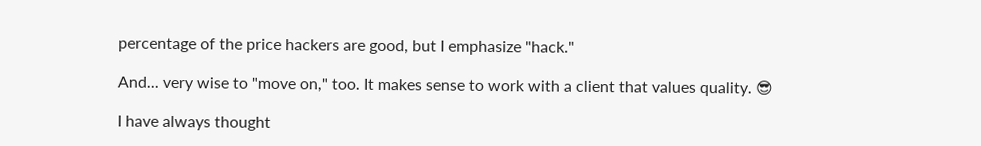percentage of the price hackers are good, but I emphasize "hack."

And... very wise to "move on," too. It makes sense to work with a client that values quality. 😎

I have always thought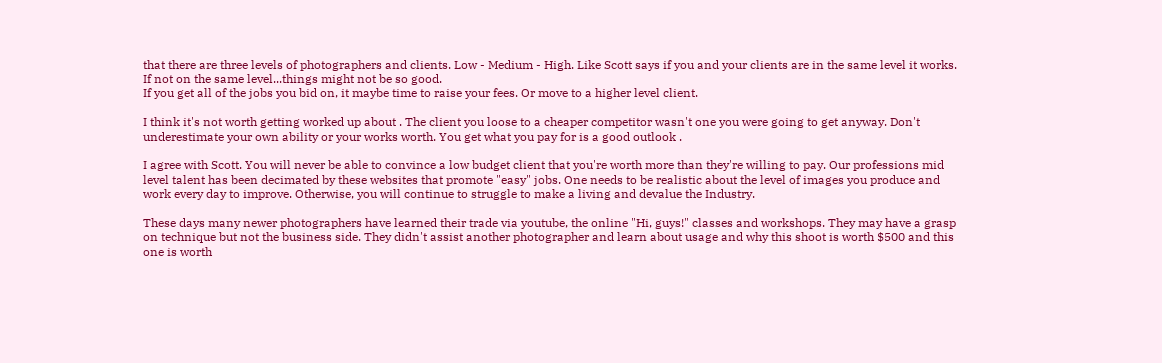that there are three levels of photographers and clients. Low - Medium - High. Like Scott says if you and your clients are in the same level it works. If not on the same level...things might not be so good.
If you get all of the jobs you bid on, it maybe time to raise your fees. Or move to a higher level client.

I think it's not worth getting worked up about . The client you loose to a cheaper competitor wasn't one you were going to get anyway. Don't underestimate your own ability or your works worth. You get what you pay for is a good outlook .

I agree with Scott. You will never be able to convince a low budget client that you're worth more than they're willing to pay. Our professions mid level talent has been decimated by these websites that promote "easy" jobs. One needs to be realistic about the level of images you produce and work every day to improve. Otherwise, you will continue to struggle to make a living and devalue the Industry.

These days many newer photographers have learned their trade via youtube, the online "Hi, guys!" classes and workshops. They may have a grasp on technique but not the business side. They didn't assist another photographer and learn about usage and why this shoot is worth $500 and this one is worth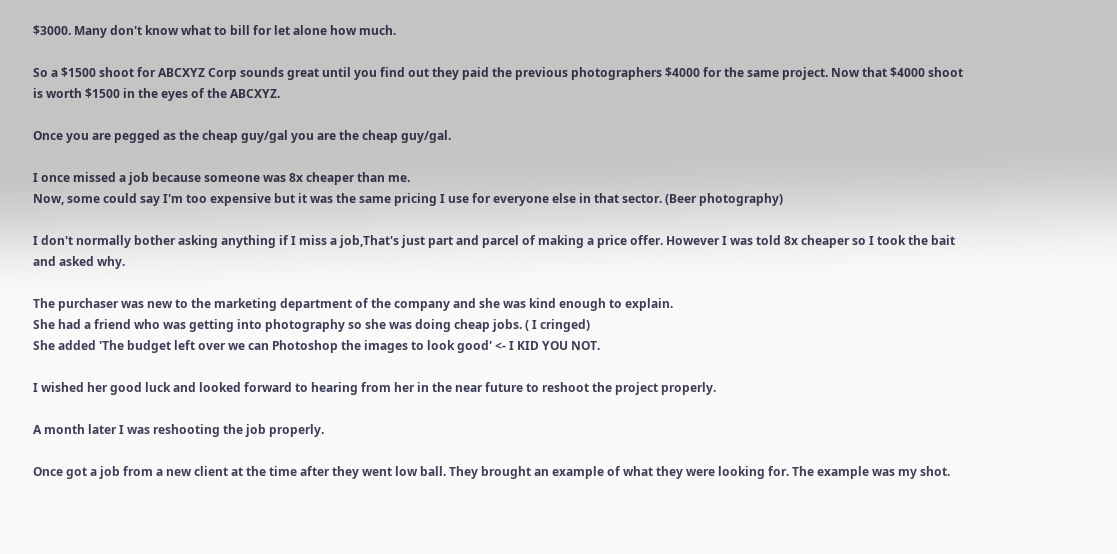$3000. Many don't know what to bill for let alone how much.

So a $1500 shoot for ABCXYZ Corp sounds great until you find out they paid the previous photographers $4000 for the same project. Now that $4000 shoot is worth $1500 in the eyes of the ABCXYZ.

Once you are pegged as the cheap guy/gal you are the cheap guy/gal.

I once missed a job because someone was 8x cheaper than me.
Now, some could say I'm too expensive but it was the same pricing I use for everyone else in that sector. (Beer photography)

I don't normally bother asking anything if I miss a job,That's just part and parcel of making a price offer. However I was told 8x cheaper so I took the bait and asked why.

The purchaser was new to the marketing department of the company and she was kind enough to explain.
She had a friend who was getting into photography so she was doing cheap jobs. ( I cringed)
She added 'The budget left over we can Photoshop the images to look good' <- I KID YOU NOT.

I wished her good luck and looked forward to hearing from her in the near future to reshoot the project properly.

A month later I was reshooting the job properly.

Once got a job from a new client at the time after they went low ball. They brought an example of what they were looking for. The example was my shot.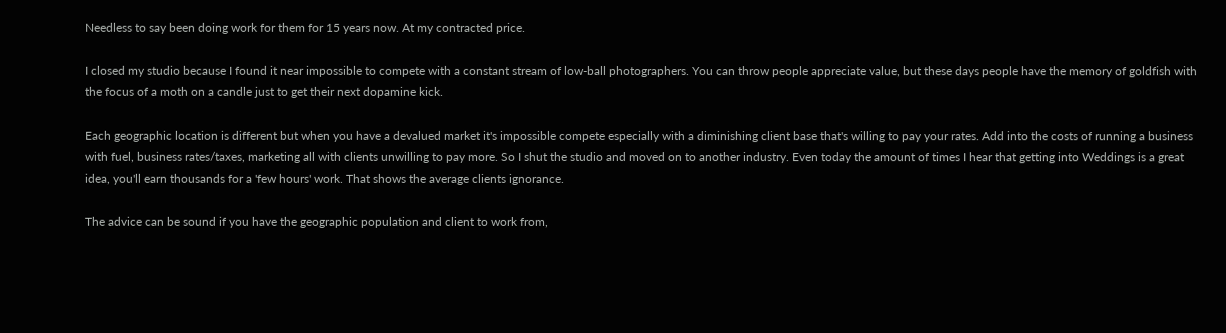Needless to say been doing work for them for 15 years now. At my contracted price.

I closed my studio because I found it near impossible to compete with a constant stream of low-ball photographers. You can throw people appreciate value, but these days people have the memory of goldfish with the focus of a moth on a candle just to get their next dopamine kick.

Each geographic location is different but when you have a devalued market it's impossible compete especially with a diminishing client base that's willing to pay your rates. Add into the costs of running a business with fuel, business rates/taxes, marketing all with clients unwilling to pay more. So I shut the studio and moved on to another industry. Even today the amount of times I hear that getting into Weddings is a great idea, you'll earn thousands for a 'few hours' work. That shows the average clients ignorance.

The advice can be sound if you have the geographic population and client to work from,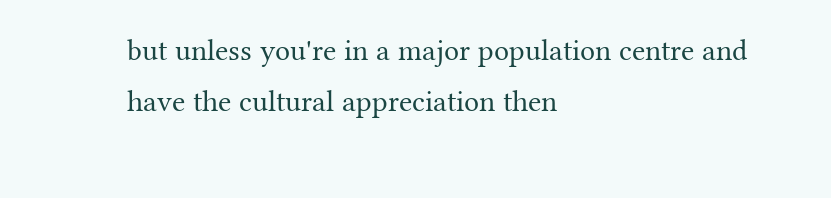but unless you're in a major population centre and have the cultural appreciation then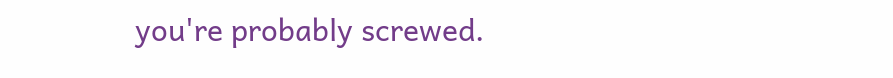you're probably screwed.